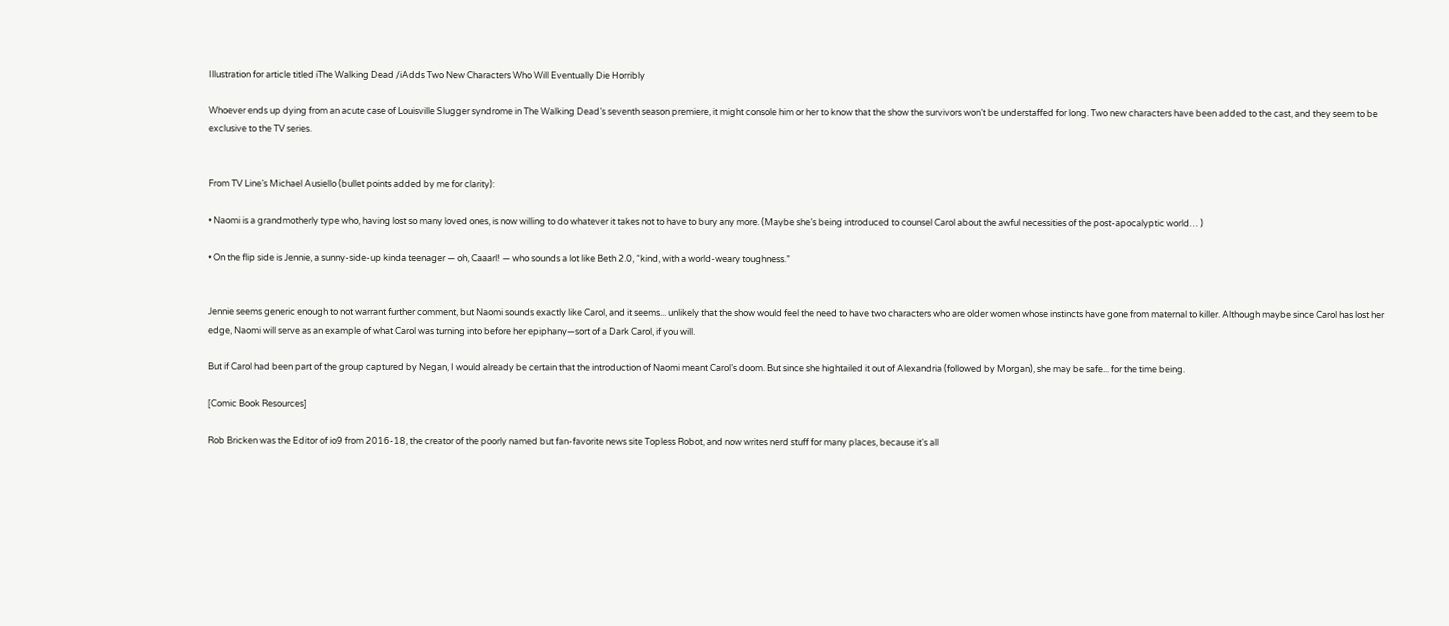Illustration for article titled iThe Walking Dead /iAdds Two New Characters Who Will Eventually Die Horribly

Whoever ends up dying from an acute case of Louisville Slugger syndrome in The Walking Dead’s seventh season premiere, it might console him or her to know that the show the survivors won’t be understaffed for long. Two new characters have been added to the cast, and they seem to be exclusive to the TV series.


From TV Line’s Michael Ausiello (bullet points added by me for clarity):

• Naomi is a grandmotherly type who, having lost so many loved ones, is now willing to do whatever it takes not to have to bury any more. (Maybe she’s being introduced to counsel Carol about the awful necessities of the post-apocalyptic world… )

• On the flip side is Jennie, a sunny-side-up kinda teenager — oh, Caaarl! — who sounds a lot like Beth 2.0, “kind, with a world-weary toughness.”


Jennie seems generic enough to not warrant further comment, but Naomi sounds exactly like Carol, and it seems... unlikely that the show would feel the need to have two characters who are older women whose instincts have gone from maternal to killer. Although maybe since Carol has lost her edge, Naomi will serve as an example of what Carol was turning into before her epiphany—sort of a Dark Carol, if you will.

But if Carol had been part of the group captured by Negan, I would already be certain that the introduction of Naomi meant Carol’s doom. But since she hightailed it out of Alexandria (followed by Morgan), she may be safe... for the time being.

[Comic Book Resources]

Rob Bricken was the Editor of io9 from 2016-18, the creator of the poorly named but fan-favorite news site Topless Robot, and now writes nerd stuff for many places, because it's all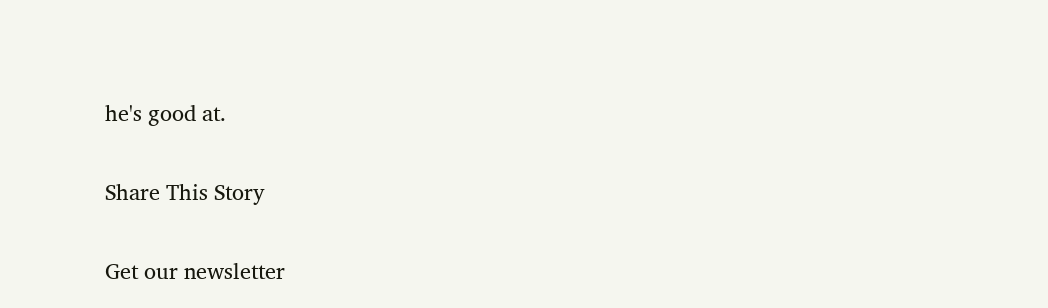he's good at.

Share This Story

Get our newsletter